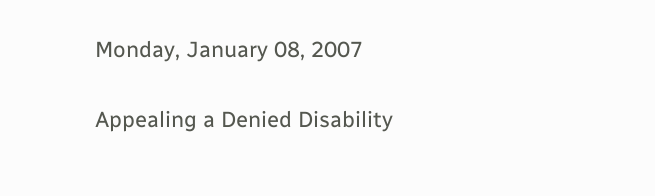Monday, January 08, 2007

Appealing a Denied Disability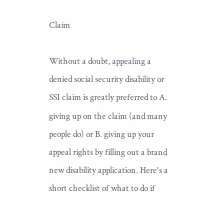Claim

Without a doubt, appealing a denied social security disability or SSI claim is greatly preferred to A. giving up on the claim (and many people do) or B. giving up your appeal rights by filling out a brand new disability application. Here's a short checklist of what to do if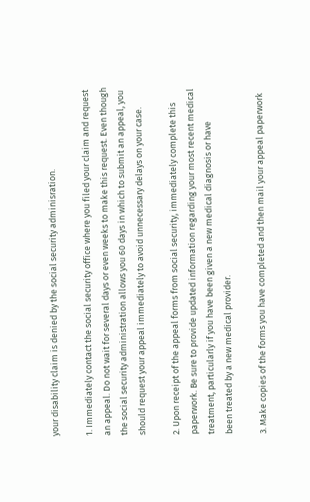your disability claim is denied by the social security adminisration.

1. Immediately contact the social security office where you filed your claim and request an appeal. Do not wait for several days or even weeks to make this request. Even though the social security administration allows you 60 days in which to submit an appeal, you should request your appeal immediately to avoid unnecessary delays on your case.

2. Upon receipt of the appeal forms from social security, immediately complete this paperwork. Be sure to provide updated information regarding your most recent medical treatment, particularly if you have been given a new medical diagnosis or have
been treated by a new medical provider.

3. Make copies of the forms you have completed and then mail your appeal paperwork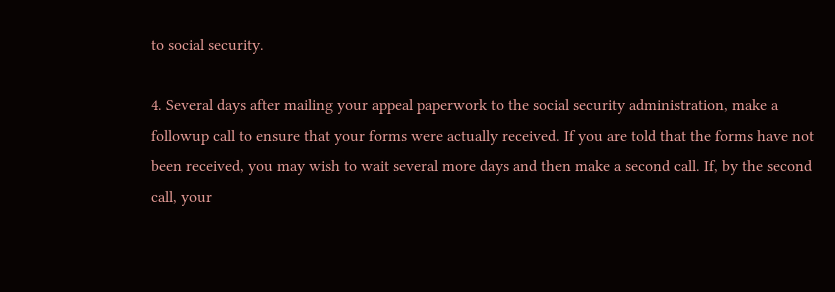to social security.

4. Several days after mailing your appeal paperwork to the social security administration, make a followup call to ensure that your forms were actually received. If you are told that the forms have not been received, you may wish to wait several more days and then make a second call. If, by the second call, your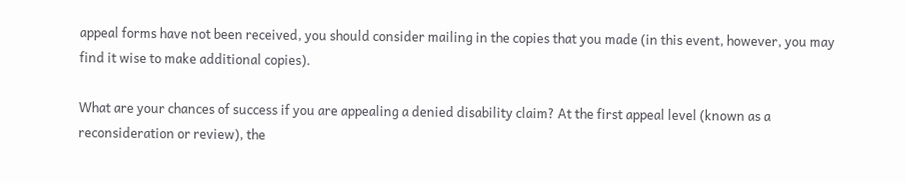appeal forms have not been received, you should consider mailing in the copies that you made (in this event, however, you may find it wise to make additional copies).

What are your chances of success if you are appealing a denied disability claim? At the first appeal level (known as a reconsideration or review), the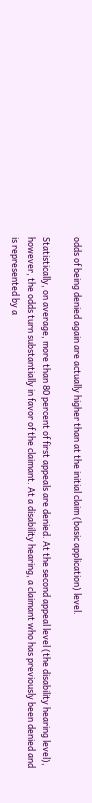odds of being denied again are actually higher than at the initial claim (basic application) level.

Statistically, on average, more than 80 percent of first appeals are denied. At the second appeal level (the disability hearing level), however, the odds turn substantially in favor of the claimant. At a disability hearing, a claimant who has previously been denied and is represented by a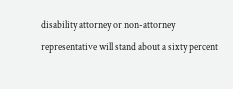disability attorney or non-attorney representative will stand about a sixty percent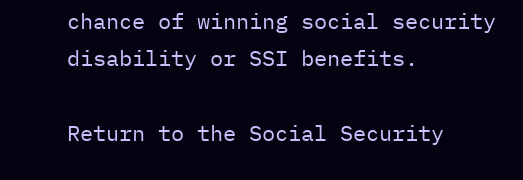chance of winning social security disability or SSI benefits.

Return to the Social Security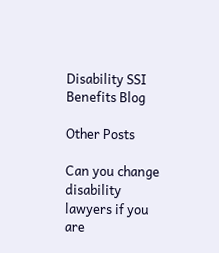Disability SSI Benefits Blog

Other Posts

Can you change disability lawyers if you are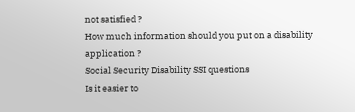not satisfied ?
How much information should you put on a disability application ?
Social Security Disability SSI questions
Is it easier to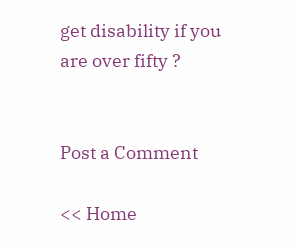get disability if you are over fifty ?


Post a Comment

<< Home